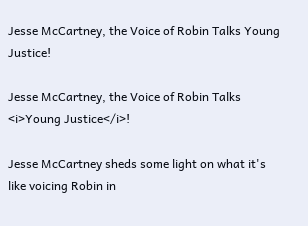Jesse McCartney, the Voice of Robin Talks Young Justice!

Jesse McCartney, the Voice of Robin Talks <i>Young Justice</i>!

Jesse McCartney sheds some light on what it's like voicing Robin in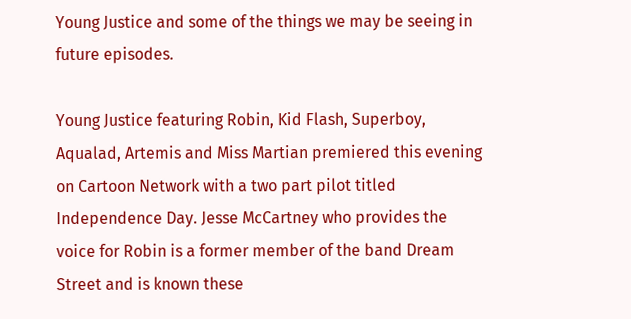Young Justice and some of the things we may be seeing in future episodes.

Young Justice featuring Robin, Kid Flash, Superboy, Aqualad, Artemis and Miss Martian premiered this evening on Cartoon Network with a two part pilot titled Independence Day. Jesse McCartney who provides the voice for Robin is a former member of the band Dream Street and is known these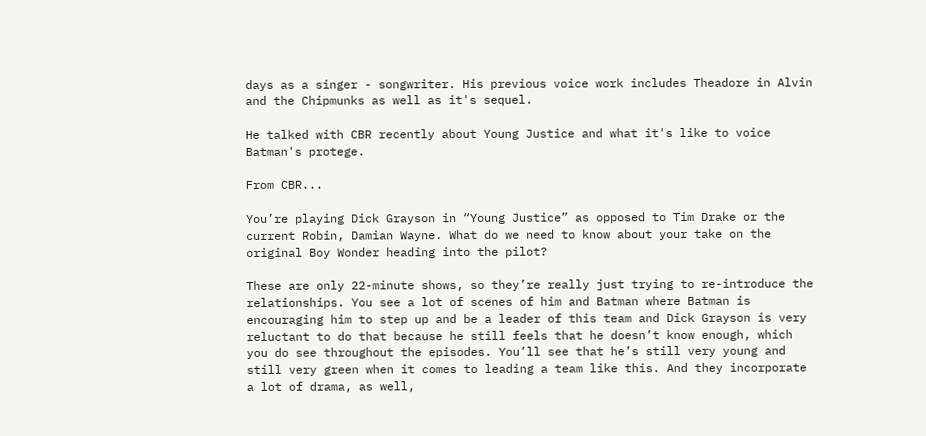days as a singer - songwriter. His previous voice work includes Theadore in Alvin and the Chipmunks as well as it's sequel.

He talked with CBR recently about Young Justice and what it's like to voice Batman's protege.

From CBR...

You’re playing Dick Grayson in “Young Justice” as opposed to Tim Drake or the current Robin, Damian Wayne. What do we need to know about your take on the original Boy Wonder heading into the pilot?

These are only 22-minute shows, so they’re really just trying to re-introduce the relationships. You see a lot of scenes of him and Batman where Batman is encouraging him to step up and be a leader of this team and Dick Grayson is very reluctant to do that because he still feels that he doesn’t know enough, which you do see throughout the episodes. You’ll see that he’s still very young and still very green when it comes to leading a team like this. And they incorporate a lot of drama, as well,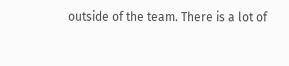outside of the team. There is a lot of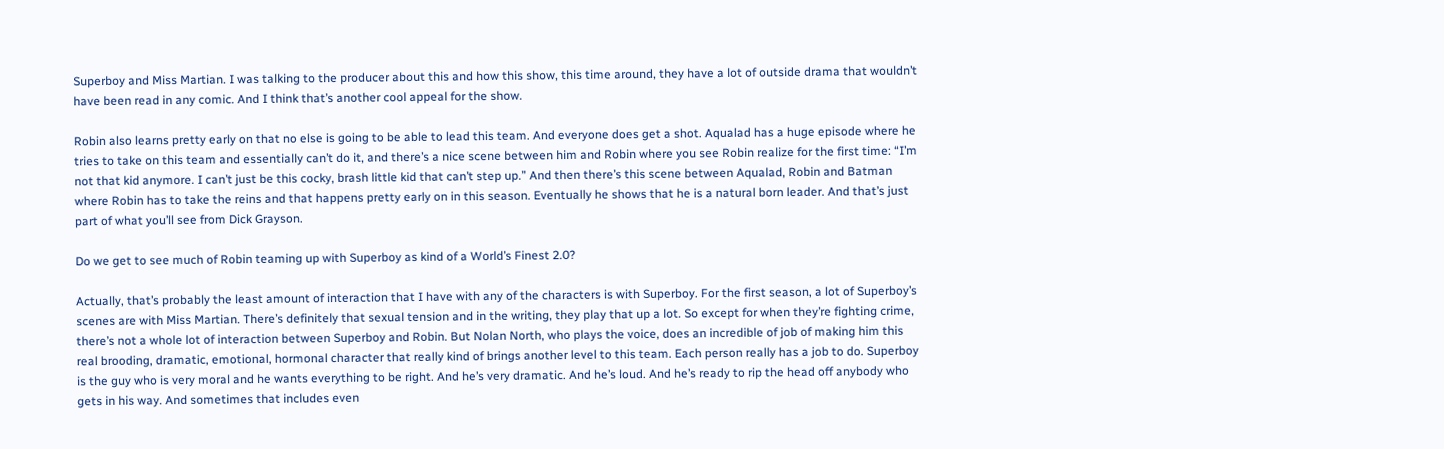Superboy and Miss Martian. I was talking to the producer about this and how this show, this time around, they have a lot of outside drama that wouldn’t have been read in any comic. And I think that’s another cool appeal for the show.

Robin also learns pretty early on that no else is going to be able to lead this team. And everyone does get a shot. Aqualad has a huge episode where he tries to take on this team and essentially can’t do it, and there’s a nice scene between him and Robin where you see Robin realize for the first time: “I’m not that kid anymore. I can’t just be this cocky, brash little kid that can’t step up.” And then there’s this scene between Aqualad, Robin and Batman where Robin has to take the reins and that happens pretty early on in this season. Eventually he shows that he is a natural born leader. And that’s just part of what you’ll see from Dick Grayson.

Do we get to see much of Robin teaming up with Superboy as kind of a World’s Finest 2.0?

Actually, that’s probably the least amount of interaction that I have with any of the characters is with Superboy. For the first season, a lot of Superboy’s scenes are with Miss Martian. There’s definitely that sexual tension and in the writing, they play that up a lot. So except for when they’re fighting crime, there’s not a whole lot of interaction between Superboy and Robin. But Nolan North, who plays the voice, does an incredible of job of making him this real brooding, dramatic, emotional, hormonal character that really kind of brings another level to this team. Each person really has a job to do. Superboy is the guy who is very moral and he wants everything to be right. And he’s very dramatic. And he’s loud. And he’s ready to rip the head off anybody who gets in his way. And sometimes that includes even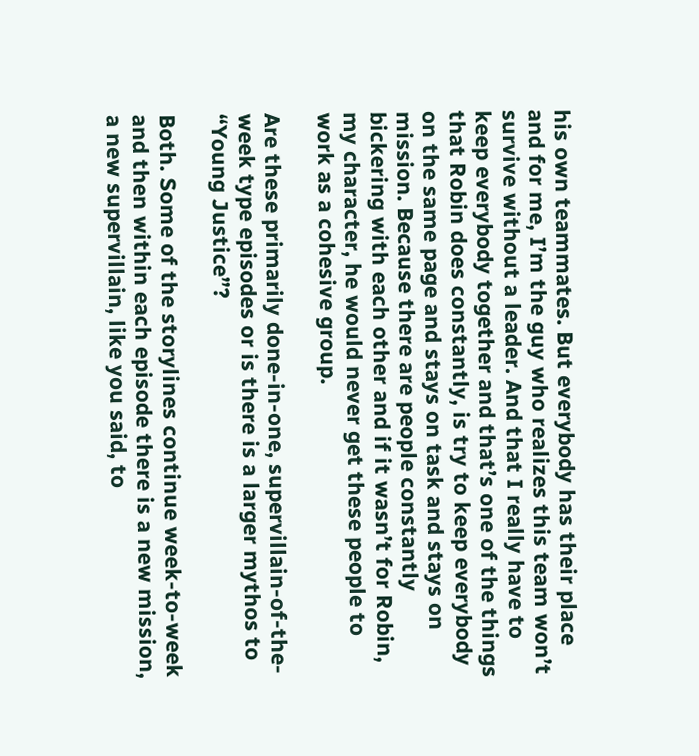his own teammates. But everybody has their place and for me, I’m the guy who realizes this team won’t survive without a leader. And that I really have to keep everybody together and that’s one of the things that Robin does constantly, is try to keep everybody on the same page and stays on task and stays on mission. Because there are people constantly bickering with each other and if it wasn’t for Robin, my character, he would never get these people to work as a cohesive group.

Are these primarily done-in-one, supervillain-of-the-week type episodes or is there is a larger mythos to “Young Justice”?

Both. Some of the storylines continue week-to-week and then within each episode there is a new mission, a new supervillain, like you said, to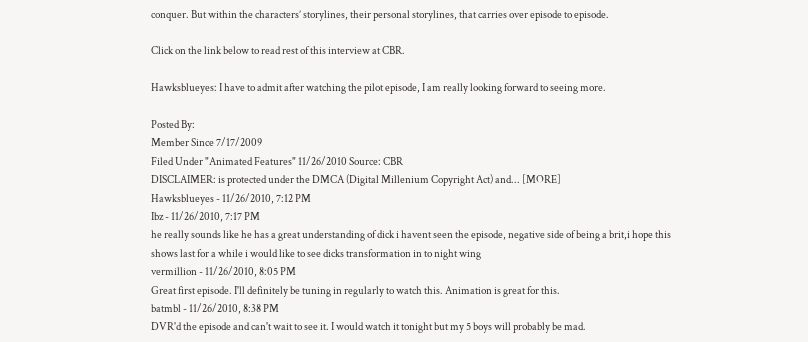conquer. But within the characters’ storylines, their personal storylines, that carries over episode to episode.

Click on the link below to read rest of this interview at CBR.

Hawksblueyes: I have to admit after watching the pilot episode, I am really looking forward to seeing more.

Posted By:
Member Since 7/17/2009
Filed Under "Animated Features" 11/26/2010 Source: CBR
DISCLAIMER: is protected under the DMCA (Digital Millenium Copyright Act) and... [MORE]
Hawksblueyes - 11/26/2010, 7:12 PM
Ibz - 11/26/2010, 7:17 PM
he really sounds like he has a great understanding of dick i havent seen the episode, negative side of being a brit,i hope this shows last for a while i would like to see dicks transformation in to night wing
vermillion - 11/26/2010, 8:05 PM
Great first episode. I'll definitely be tuning in regularly to watch this. Animation is great for this.
batmbl - 11/26/2010, 8:38 PM
DVR'd the episode and can't wait to see it. I would watch it tonight but my 5 boys will probably be mad.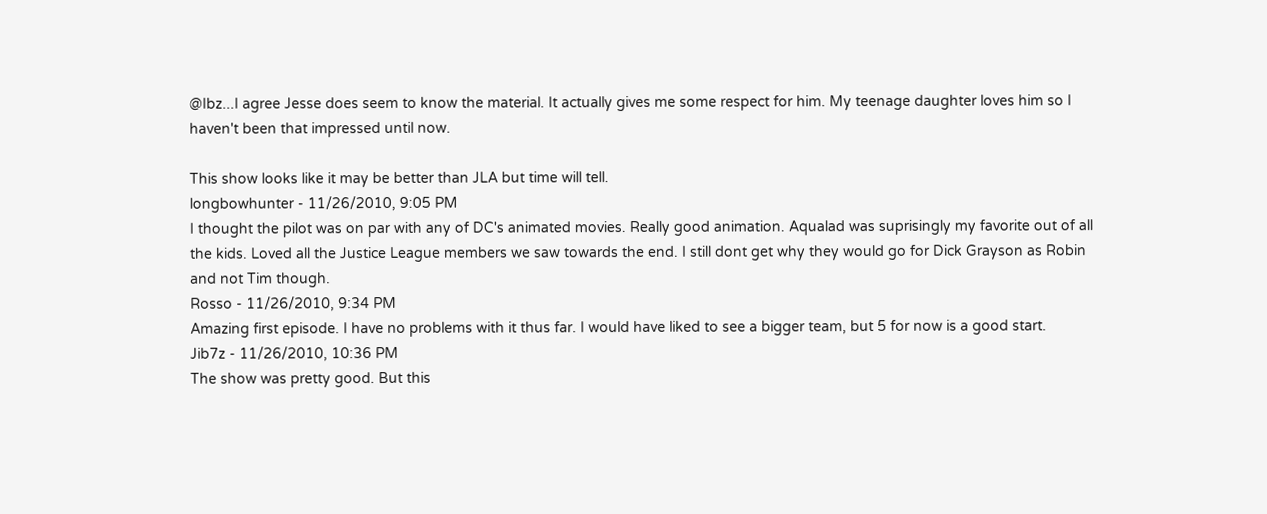@Ibz...I agree Jesse does seem to know the material. It actually gives me some respect for him. My teenage daughter loves him so I haven't been that impressed until now.

This show looks like it may be better than JLA but time will tell.
longbowhunter - 11/26/2010, 9:05 PM
I thought the pilot was on par with any of DC's animated movies. Really good animation. Aqualad was suprisingly my favorite out of all the kids. Loved all the Justice League members we saw towards the end. I still dont get why they would go for Dick Grayson as Robin and not Tim though.
Rosso - 11/26/2010, 9:34 PM
Amazing first episode. I have no problems with it thus far. I would have liked to see a bigger team, but 5 for now is a good start.
Jib7z - 11/26/2010, 10:36 PM
The show was pretty good. But this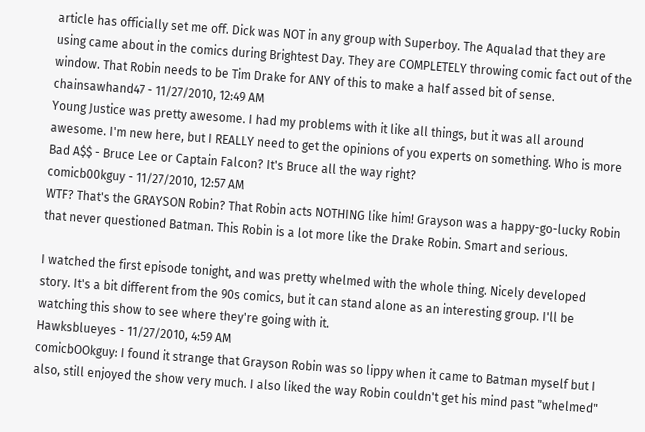article has officially set me off. Dick was NOT in any group with Superboy. The Aqualad that they are using came about in the comics during Brightest Day. They are COMPLETELY throwing comic fact out of the window. That Robin needs to be Tim Drake for ANY of this to make a half assed bit of sense.
chainsawhand47 - 11/27/2010, 12:49 AM
Young Justice was pretty awesome. I had my problems with it like all things, but it was all around awesome. I'm new here, but I REALLY need to get the opinions of you experts on something. Who is more Bad A$$ - Bruce Lee or Captain Falcon? It's Bruce all the way right?
comicb00kguy - 11/27/2010, 12:57 AM
WTF? That's the GRAYSON Robin? That Robin acts NOTHING like him! Grayson was a happy-go-lucky Robin that never questioned Batman. This Robin is a lot more like the Drake Robin. Smart and serious.

I watched the first episode tonight, and was pretty whelmed with the whole thing. Nicely developed story. It's a bit different from the 90s comics, but it can stand alone as an interesting group. I'll be watching this show to see where they're going with it.
Hawksblueyes - 11/27/2010, 4:59 AM
comicbOOkguy: I found it strange that Grayson Robin was so lippy when it came to Batman myself but I also, still enjoyed the show very much. I also liked the way Robin couldn't get his mind past "whelmed"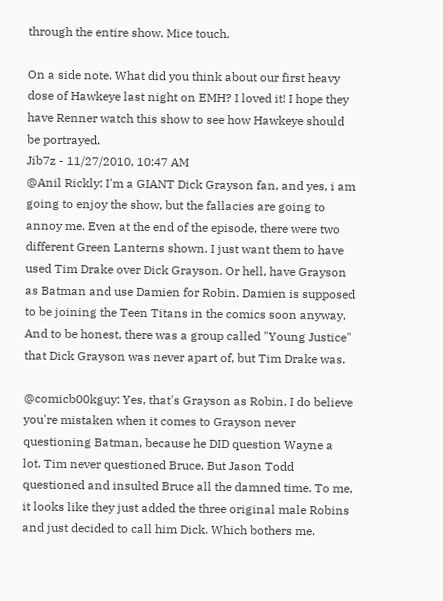through the entire show. Mice touch.

On a side note. What did you think about our first heavy dose of Hawkeye last night on EMH? I loved it! I hope they have Renner watch this show to see how Hawkeye should be portrayed.
Jib7z - 11/27/2010, 10:47 AM
@Anil Rickly: I'm a GIANT Dick Grayson fan, and yes, i am going to enjoy the show, but the fallacies are going to annoy me. Even at the end of the episode, there were two different Green Lanterns shown. I just want them to have used Tim Drake over Dick Grayson. Or hell, have Grayson as Batman and use Damien for Robin. Damien is supposed to be joining the Teen Titans in the comics soon anyway. And to be honest, there was a group called "Young Justice" that Dick Grayson was never apart of, but Tim Drake was.

@comicb00kguy: Yes, that's Grayson as Robin. I do believe you're mistaken when it comes to Grayson never questioning Batman, because he DID question Wayne a lot. Tim never questioned Bruce. But Jason Todd questioned and insulted Bruce all the damned time. To me, it looks like they just added the three original male Robins and just decided to call him Dick. Which bothers me.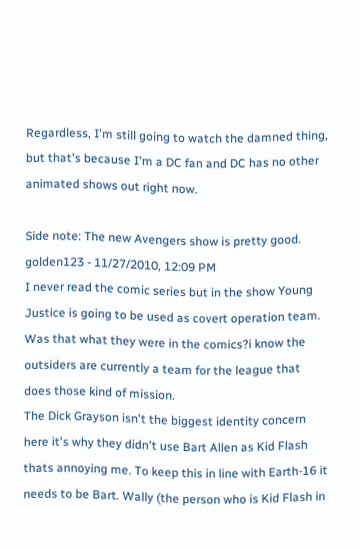Regardless, I'm still going to watch the damned thing, but that's because I'm a DC fan and DC has no other animated shows out right now.

Side note: The new Avengers show is pretty good.
golden123 - 11/27/2010, 12:09 PM
I never read the comic series but in the show Young Justice is going to be used as covert operation team. Was that what they were in the comics?i know the outsiders are currently a team for the league that does those kind of mission.
The Dick Grayson isn't the biggest identity concern here it's why they didn't use Bart Allen as Kid Flash thats annoying me. To keep this in line with Earth-16 it needs to be Bart. Wally (the person who is Kid Flash in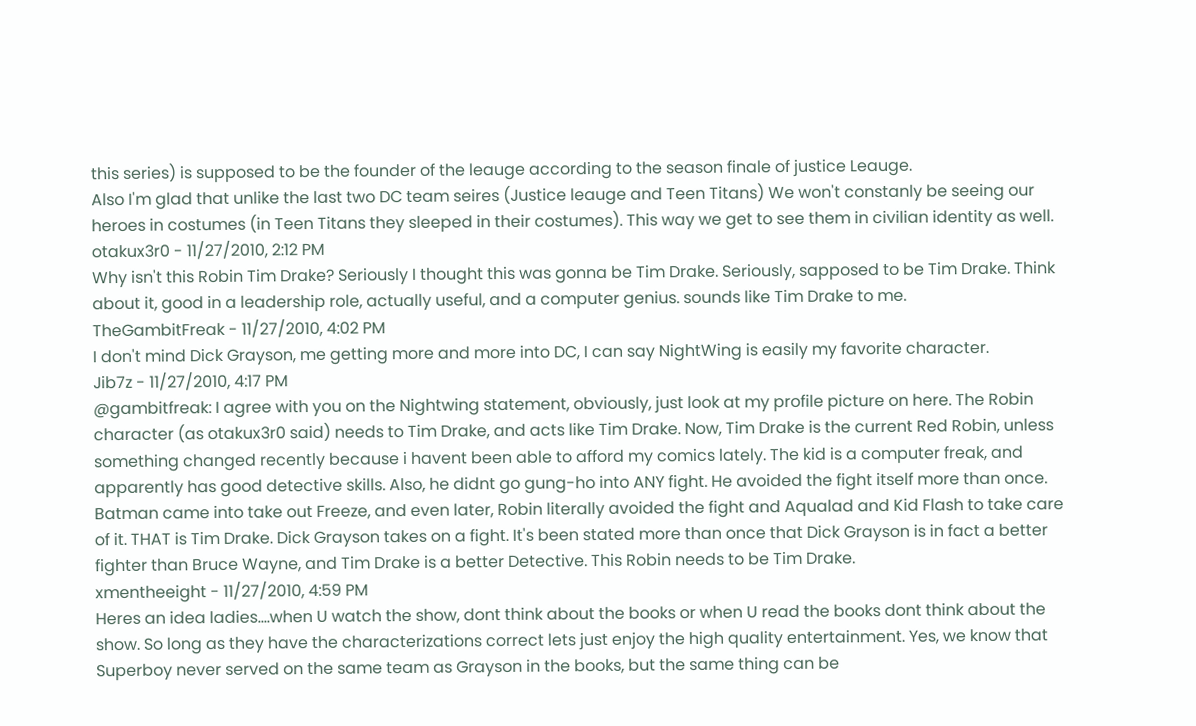this series) is supposed to be the founder of the leauge according to the season finale of justice Leauge.
Also I'm glad that unlike the last two DC team seires (Justice leauge and Teen Titans) We won't constanly be seeing our heroes in costumes (in Teen Titans they sleeped in their costumes). This way we get to see them in civilian identity as well.
otakux3r0 - 11/27/2010, 2:12 PM
Why isn't this Robin Tim Drake? Seriously I thought this was gonna be Tim Drake. Seriously, sapposed to be Tim Drake. Think about it, good in a leadership role, actually useful, and a computer genius. sounds like Tim Drake to me.
TheGambitFreak - 11/27/2010, 4:02 PM
I don't mind Dick Grayson, me getting more and more into DC, I can say NightWing is easily my favorite character.
Jib7z - 11/27/2010, 4:17 PM
@gambitfreak: I agree with you on the Nightwing statement, obviously, just look at my profile picture on here. The Robin character (as otakux3r0 said) needs to Tim Drake, and acts like Tim Drake. Now, Tim Drake is the current Red Robin, unless something changed recently because i havent been able to afford my comics lately. The kid is a computer freak, and apparently has good detective skills. Also, he didnt go gung-ho into ANY fight. He avoided the fight itself more than once. Batman came into take out Freeze, and even later, Robin literally avoided the fight and Aqualad and Kid Flash to take care of it. THAT is Tim Drake. Dick Grayson takes on a fight. It's been stated more than once that Dick Grayson is in fact a better fighter than Bruce Wayne, and Tim Drake is a better Detective. This Robin needs to be Tim Drake.
xmentheeight - 11/27/2010, 4:59 PM
Heres an idea ladies....when U watch the show, dont think about the books or when U read the books dont think about the show. So long as they have the characterizations correct lets just enjoy the high quality entertainment. Yes, we know that Superboy never served on the same team as Grayson in the books, but the same thing can be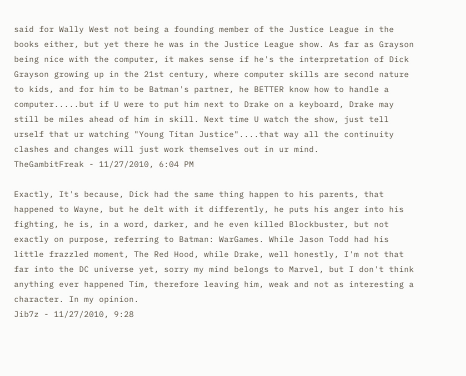said for Wally West not being a founding member of the Justice League in the books either, but yet there he was in the Justice League show. As far as Grayson being nice with the computer, it makes sense if he's the interpretation of Dick Grayson growing up in the 21st century, where computer skills are second nature to kids, and for him to be Batman's partner, he BETTER know how to handle a computer.....but if U were to put him next to Drake on a keyboard, Drake may still be miles ahead of him in skill. Next time U watch the show, just tell urself that ur watching "Young Titan Justice"....that way all the continuity clashes and changes will just work themselves out in ur mind.
TheGambitFreak - 11/27/2010, 6:04 PM

Exactly, It's because, Dick had the same thing happen to his parents, that happened to Wayne, but he delt with it differently, he puts his anger into his fighting, he is, in a word, darker, and he even killed Blockbuster, but not exactly on purpose, referring to Batman: WarGames. While Jason Todd had his little frazzled moment, The Red Hood, while Drake, well honestly, I'm not that far into the DC universe yet, sorry my mind belongs to Marvel, but I don't think anything ever happened Tim, therefore leaving him, weak and not as interesting a character. In my opinion.
Jib7z - 11/27/2010, 9:28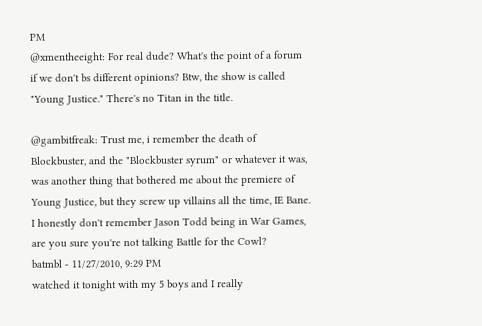PM
@xmentheeight: For real dude? What's the point of a forum if we don't bs different opinions? Btw, the show is called "Young Justice." There's no Titan in the title.

@gambitfreak: Trust me, i remember the death of Blockbuster, and the "Blockbuster syrum" or whatever it was, was another thing that bothered me about the premiere of Young Justice, but they screw up villains all the time, IE Bane. I honestly don't remember Jason Todd being in War Games, are you sure you're not talking Battle for the Cowl?
batmbl - 11/27/2010, 9:29 PM
watched it tonight with my 5 boys and I really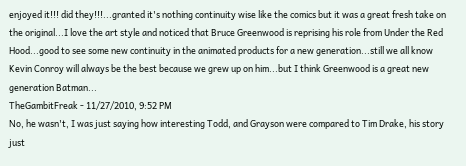enjoyed it!!! did they!!!...granted it's nothing continuity wise like the comics but it was a great fresh take on the original...I love the art style and noticed that Bruce Greenwood is reprising his role from Under the Red Hood...good to see some new continuity in the animated products for a new generation...still we all know Kevin Conroy will always be the best because we grew up on him...but I think Greenwood is a great new generation Batman...
TheGambitFreak - 11/27/2010, 9:52 PM
No, he wasn't, I was just saying how interesting Todd, and Grayson were compared to Tim Drake, his story just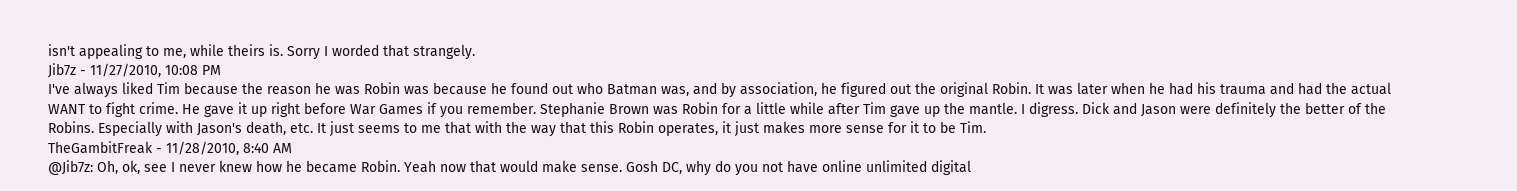isn't appealing to me, while theirs is. Sorry I worded that strangely.
Jib7z - 11/27/2010, 10:08 PM
I've always liked Tim because the reason he was Robin was because he found out who Batman was, and by association, he figured out the original Robin. It was later when he had his trauma and had the actual WANT to fight crime. He gave it up right before War Games if you remember. Stephanie Brown was Robin for a little while after Tim gave up the mantle. I digress. Dick and Jason were definitely the better of the Robins. Especially with Jason's death, etc. It just seems to me that with the way that this Robin operates, it just makes more sense for it to be Tim.
TheGambitFreak - 11/28/2010, 8:40 AM
@Jib7z: Oh, ok, see I never knew how he became Robin. Yeah now that would make sense. Gosh DC, why do you not have online unlimited digital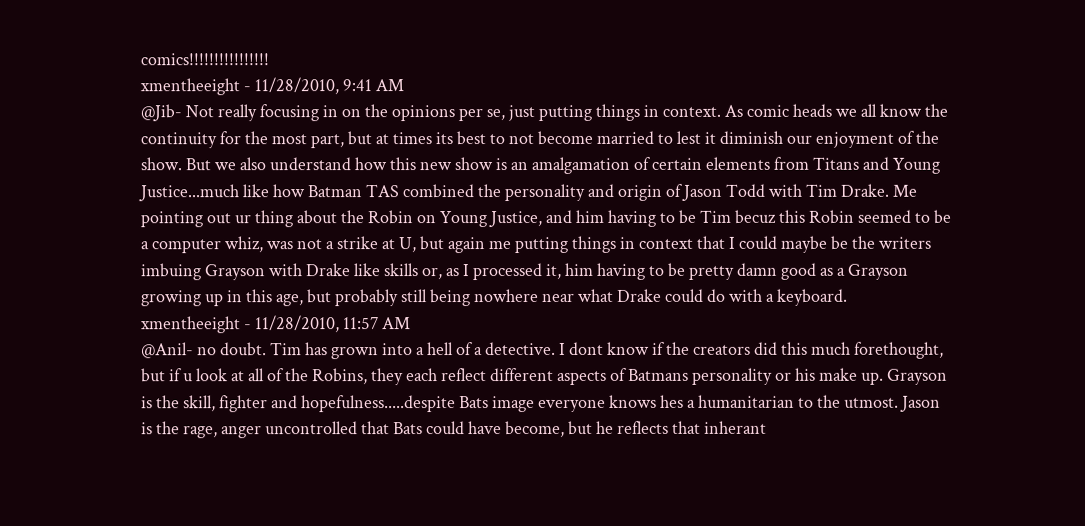comics!!!!!!!!!!!!!!!!
xmentheeight - 11/28/2010, 9:41 AM
@Jib- Not really focusing in on the opinions per se, just putting things in context. As comic heads we all know the continuity for the most part, but at times its best to not become married to lest it diminish our enjoyment of the show. But we also understand how this new show is an amalgamation of certain elements from Titans and Young Justice...much like how Batman TAS combined the personality and origin of Jason Todd with Tim Drake. Me pointing out ur thing about the Robin on Young Justice, and him having to be Tim becuz this Robin seemed to be a computer whiz, was not a strike at U, but again me putting things in context that I could maybe be the writers imbuing Grayson with Drake like skills or, as I processed it, him having to be pretty damn good as a Grayson growing up in this age, but probably still being nowhere near what Drake could do with a keyboard.
xmentheeight - 11/28/2010, 11:57 AM
@Anil- no doubt. Tim has grown into a hell of a detective. I dont know if the creators did this much forethought, but if u look at all of the Robins, they each reflect different aspects of Batmans personality or his make up. Grayson is the skill, fighter and hopefulness.....despite Bats image everyone knows hes a humanitarian to the utmost. Jason is the rage, anger uncontrolled that Bats could have become, but he reflects that inherant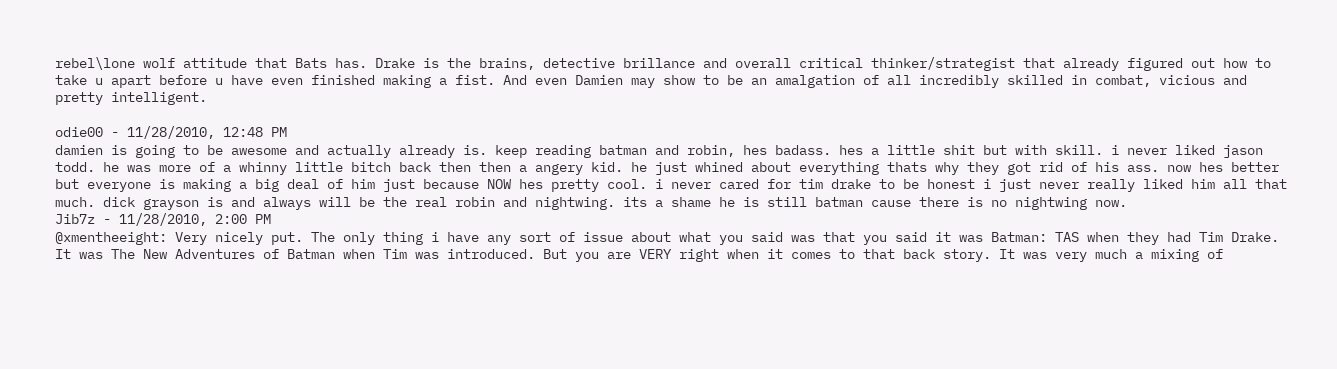rebel\lone wolf attitude that Bats has. Drake is the brains, detective brillance and overall critical thinker/strategist that already figured out how to take u apart before u have even finished making a fist. And even Damien may show to be an amalgation of all incredibly skilled in combat, vicious and pretty intelligent.

odie00 - 11/28/2010, 12:48 PM
damien is going to be awesome and actually already is. keep reading batman and robin, hes badass. hes a little shit but with skill. i never liked jason todd. he was more of a whinny little bitch back then then a angery kid. he just whined about everything thats why they got rid of his ass. now hes better but everyone is making a big deal of him just because NOW hes pretty cool. i never cared for tim drake to be honest i just never really liked him all that much. dick grayson is and always will be the real robin and nightwing. its a shame he is still batman cause there is no nightwing now.
Jib7z - 11/28/2010, 2:00 PM
@xmentheeight: Very nicely put. The only thing i have any sort of issue about what you said was that you said it was Batman: TAS when they had Tim Drake. It was The New Adventures of Batman when Tim was introduced. But you are VERY right when it comes to that back story. It was very much a mixing of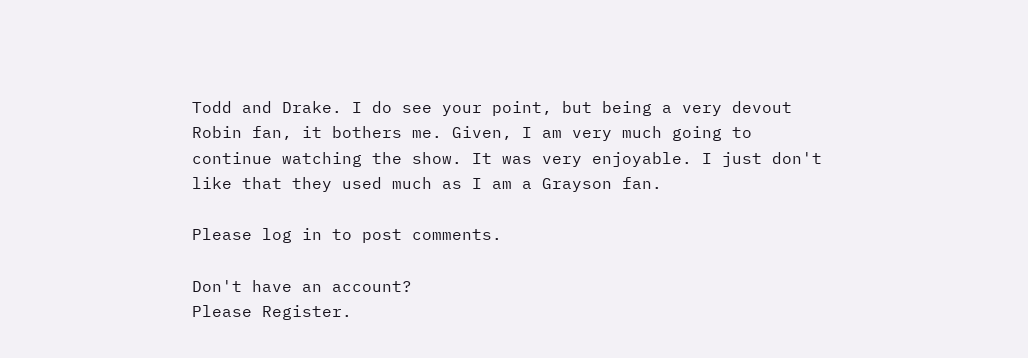Todd and Drake. I do see your point, but being a very devout Robin fan, it bothers me. Given, I am very much going to continue watching the show. It was very enjoyable. I just don't like that they used much as I am a Grayson fan.

Please log in to post comments.

Don't have an account?
Please Register.